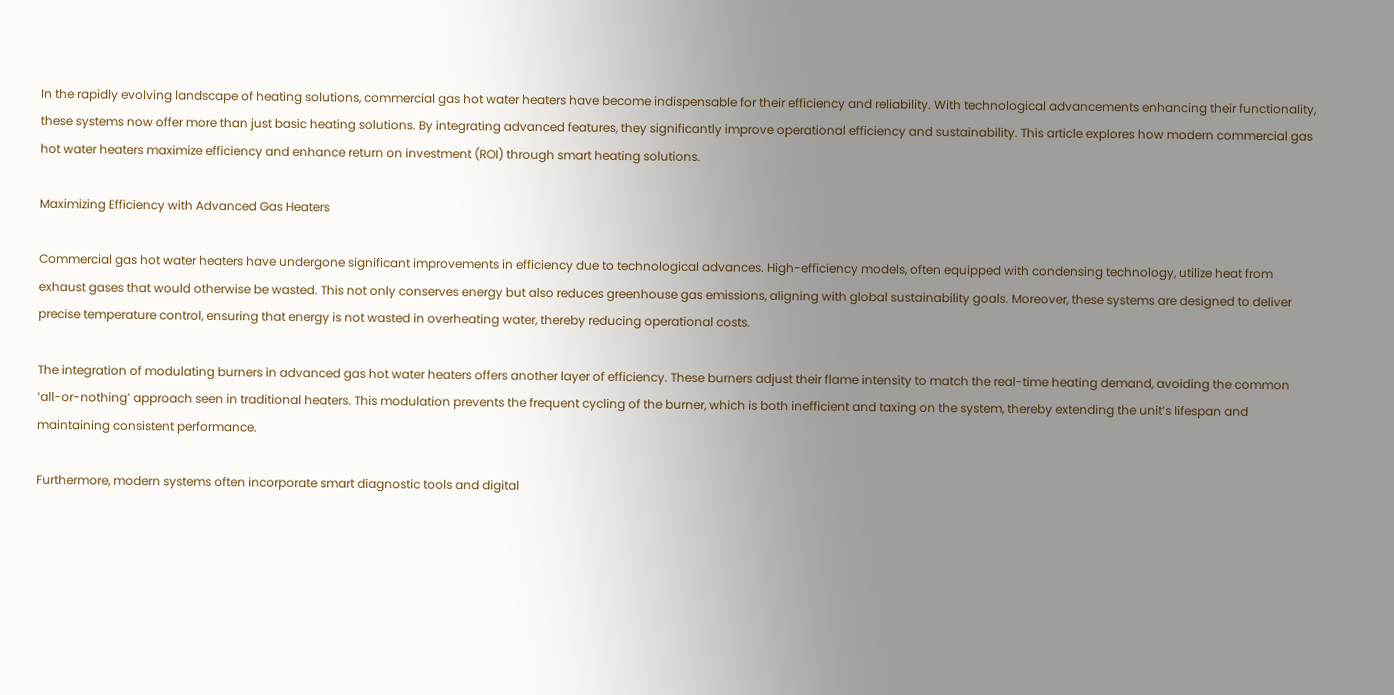In the rapidly evolving landscape of heating solutions, commercial gas hot water heaters have become indispensable for their efficiency and reliability. With technological advancements enhancing their functionality, these systems now offer more than just basic heating solutions. By integrating advanced features, they significantly improve operational efficiency and sustainability. This article explores how modern commercial gas hot water heaters maximize efficiency and enhance return on investment (ROI) through smart heating solutions.

Maximizing Efficiency with Advanced Gas Heaters

Commercial gas hot water heaters have undergone significant improvements in efficiency due to technological advances. High-efficiency models, often equipped with condensing technology, utilize heat from exhaust gases that would otherwise be wasted. This not only conserves energy but also reduces greenhouse gas emissions, aligning with global sustainability goals. Moreover, these systems are designed to deliver precise temperature control, ensuring that energy is not wasted in overheating water, thereby reducing operational costs.

The integration of modulating burners in advanced gas hot water heaters offers another layer of efficiency. These burners adjust their flame intensity to match the real-time heating demand, avoiding the common ‘all-or-nothing’ approach seen in traditional heaters. This modulation prevents the frequent cycling of the burner, which is both inefficient and taxing on the system, thereby extending the unit’s lifespan and maintaining consistent performance.

Furthermore, modern systems often incorporate smart diagnostic tools and digital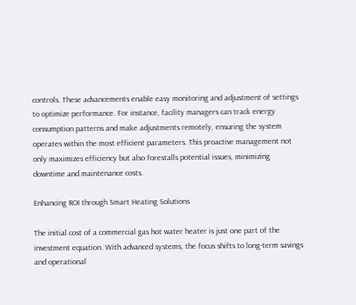controls. These advancements enable easy monitoring and adjustment of settings to optimize performance. For instance, facility managers can track energy consumption patterns and make adjustments remotely, ensuring the system operates within the most efficient parameters. This proactive management not only maximizes efficiency but also forestalls potential issues, minimizing downtime and maintenance costs.

Enhancing ROI through Smart Heating Solutions

The initial cost of a commercial gas hot water heater is just one part of the investment equation. With advanced systems, the focus shifts to long-term savings and operational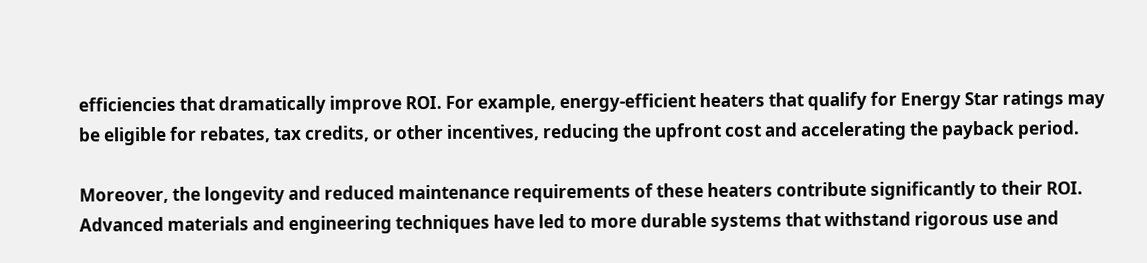efficiencies that dramatically improve ROI. For example, energy-efficient heaters that qualify for Energy Star ratings may be eligible for rebates, tax credits, or other incentives, reducing the upfront cost and accelerating the payback period.

Moreover, the longevity and reduced maintenance requirements of these heaters contribute significantly to their ROI. Advanced materials and engineering techniques have led to more durable systems that withstand rigorous use and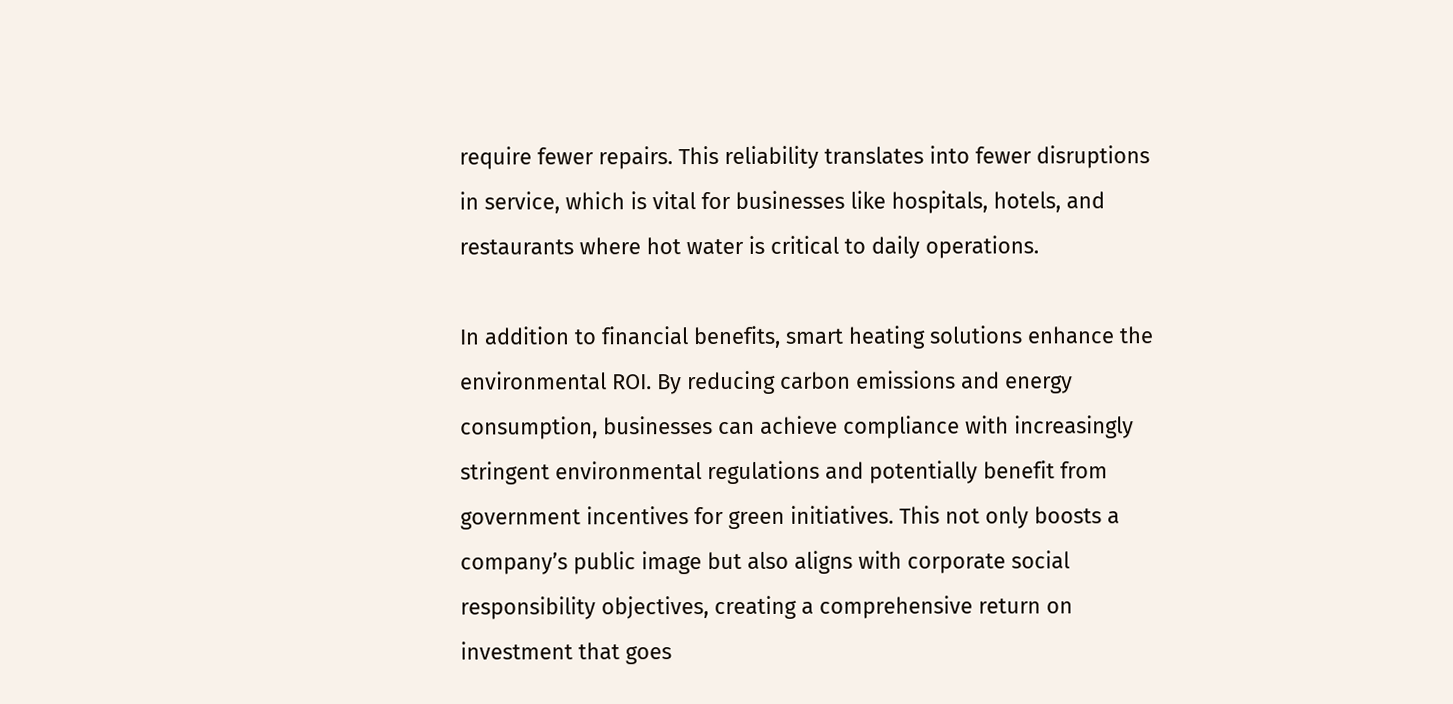require fewer repairs. This reliability translates into fewer disruptions in service, which is vital for businesses like hospitals, hotels, and restaurants where hot water is critical to daily operations.

In addition to financial benefits, smart heating solutions enhance the environmental ROI. By reducing carbon emissions and energy consumption, businesses can achieve compliance with increasingly stringent environmental regulations and potentially benefit from government incentives for green initiatives. This not only boosts a company’s public image but also aligns with corporate social responsibility objectives, creating a comprehensive return on investment that goes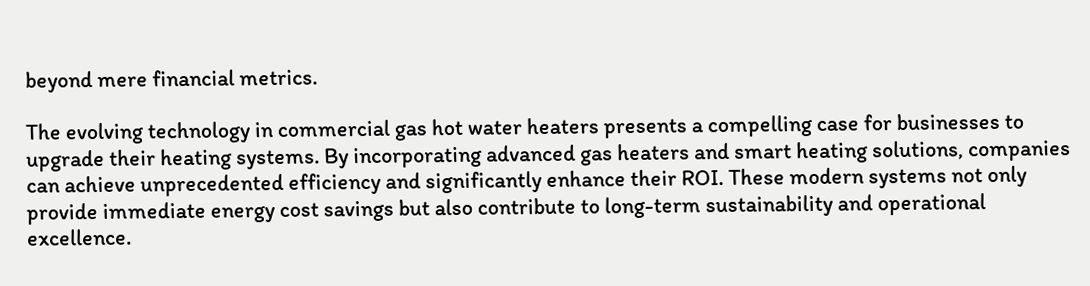beyond mere financial metrics.

The evolving technology in commercial gas hot water heaters presents a compelling case for businesses to upgrade their heating systems. By incorporating advanced gas heaters and smart heating solutions, companies can achieve unprecedented efficiency and significantly enhance their ROI. These modern systems not only provide immediate energy cost savings but also contribute to long-term sustainability and operational excellence.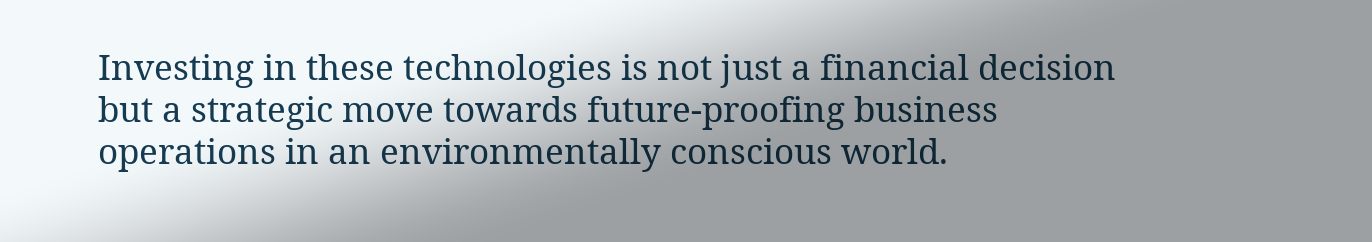Investing in these technologies is not just a financial decision but a strategic move towards future-proofing business operations in an environmentally conscious world.